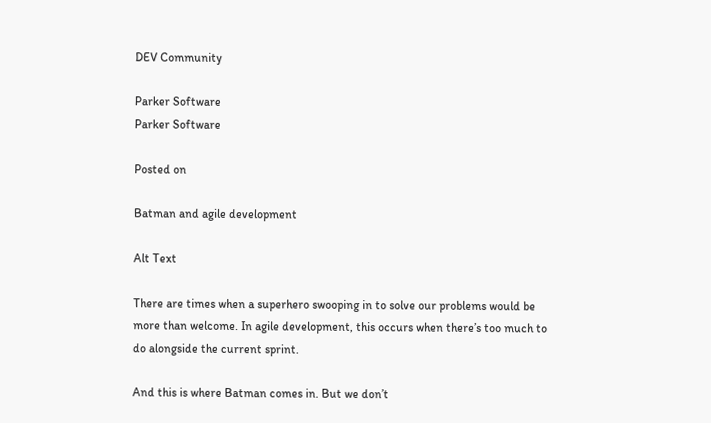DEV Community

Parker Software
Parker Software

Posted on

Batman and agile development

Alt Text

There are times when a superhero swooping in to solve our problems would be more than welcome. In agile development, this occurs when there’s too much to do alongside the current sprint.

And this is where Batman comes in. But we don’t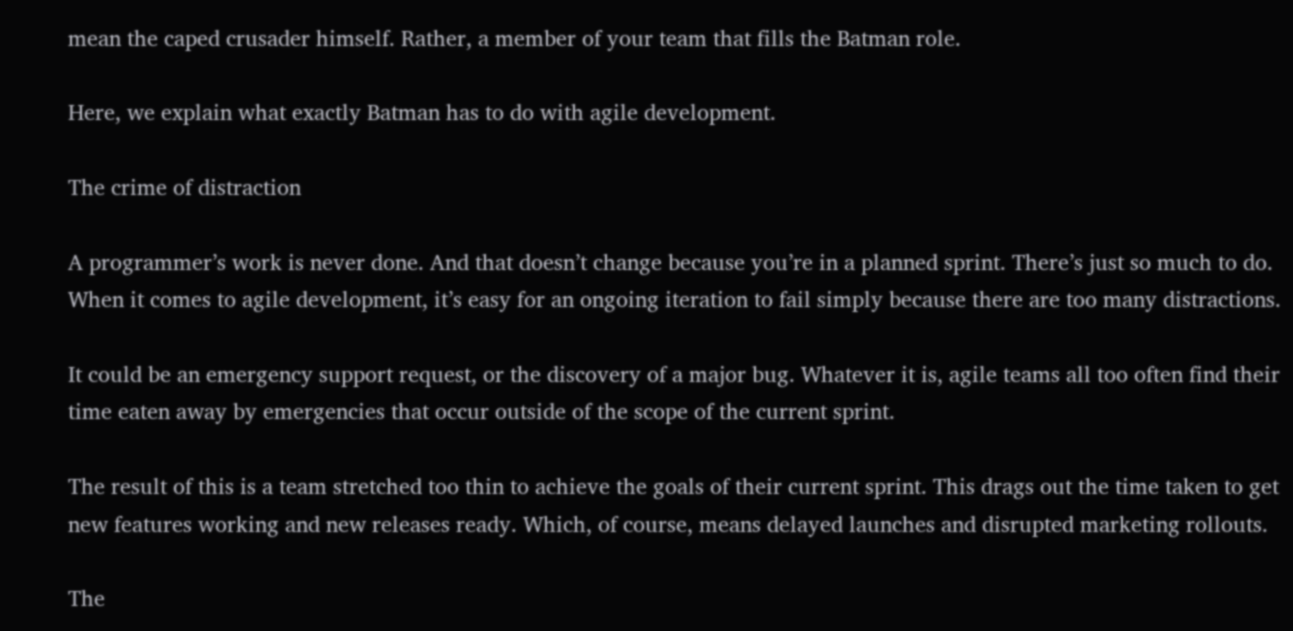mean the caped crusader himself. Rather, a member of your team that fills the Batman role.

Here, we explain what exactly Batman has to do with agile development.

The crime of distraction

A programmer’s work is never done. And that doesn’t change because you’re in a planned sprint. There’s just so much to do. When it comes to agile development, it’s easy for an ongoing iteration to fail simply because there are too many distractions.

It could be an emergency support request, or the discovery of a major bug. Whatever it is, agile teams all too often find their time eaten away by emergencies that occur outside of the scope of the current sprint.

The result of this is a team stretched too thin to achieve the goals of their current sprint. This drags out the time taken to get new features working and new releases ready. Which, of course, means delayed launches and disrupted marketing rollouts.

The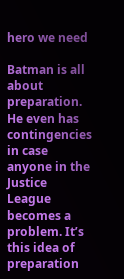hero we need

Batman is all about preparation. He even has contingencies in case anyone in the Justice League becomes a problem. It’s this idea of preparation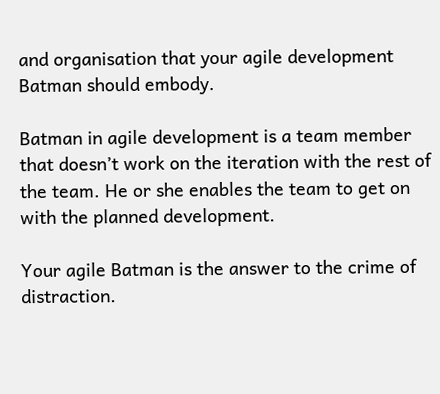and organisation that your agile development Batman should embody.

Batman in agile development is a team member that doesn’t work on the iteration with the rest of the team. He or she enables the team to get on with the planned development.

Your agile Batman is the answer to the crime of distraction.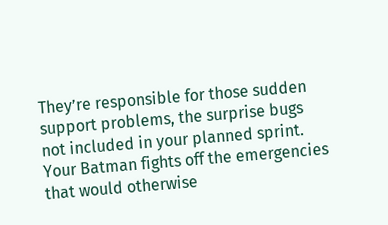They’re responsible for those sudden support problems, the surprise bugs not included in your planned sprint. Your Batman fights off the emergencies that would otherwise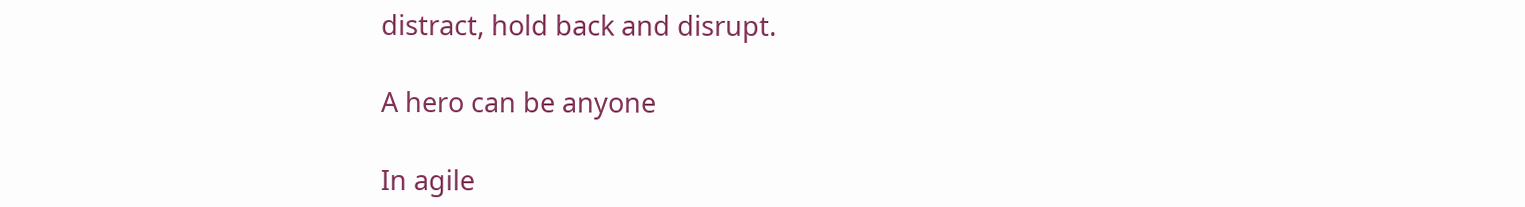distract, hold back and disrupt.

A hero can be anyone

In agile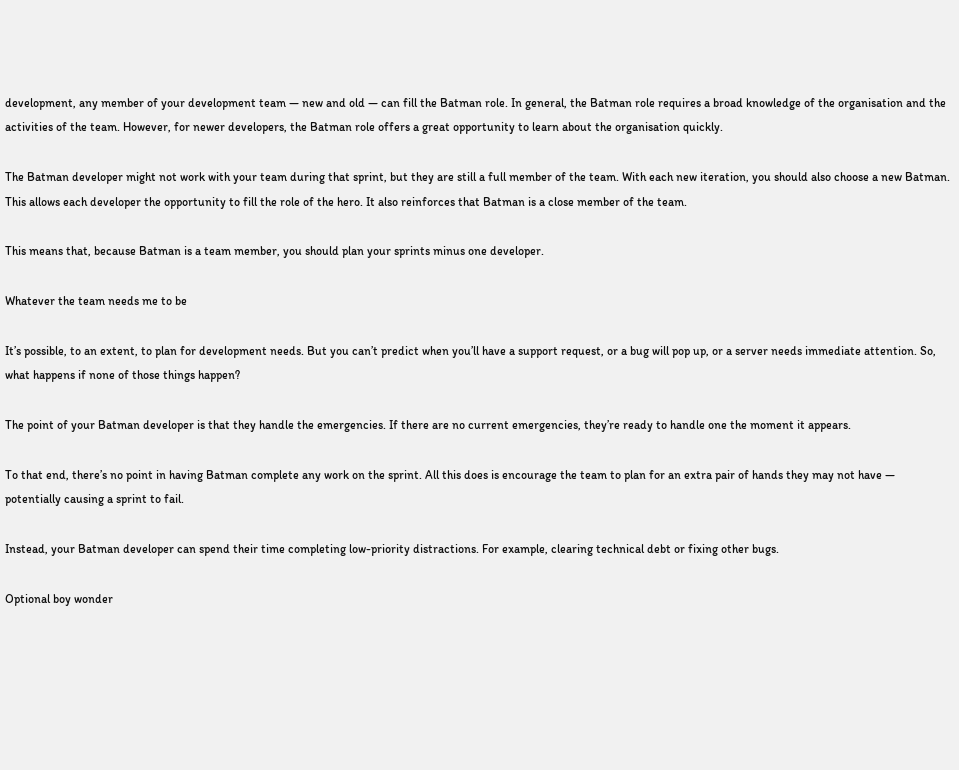development, any member of your development team — new and old — can fill the Batman role. In general, the Batman role requires a broad knowledge of the organisation and the activities of the team. However, for newer developers, the Batman role offers a great opportunity to learn about the organisation quickly.

The Batman developer might not work with your team during that sprint, but they are still a full member of the team. With each new iteration, you should also choose a new Batman. This allows each developer the opportunity to fill the role of the hero. It also reinforces that Batman is a close member of the team.

This means that, because Batman is a team member, you should plan your sprints minus one developer.

Whatever the team needs me to be

It’s possible, to an extent, to plan for development needs. But you can’t predict when you’ll have a support request, or a bug will pop up, or a server needs immediate attention. So, what happens if none of those things happen?

The point of your Batman developer is that they handle the emergencies. If there are no current emergencies, they’re ready to handle one the moment it appears.

To that end, there’s no point in having Batman complete any work on the sprint. All this does is encourage the team to plan for an extra pair of hands they may not have — potentially causing a sprint to fail.

Instead, your Batman developer can spend their time completing low-priority distractions. For example, clearing technical debt or fixing other bugs.

Optional boy wonder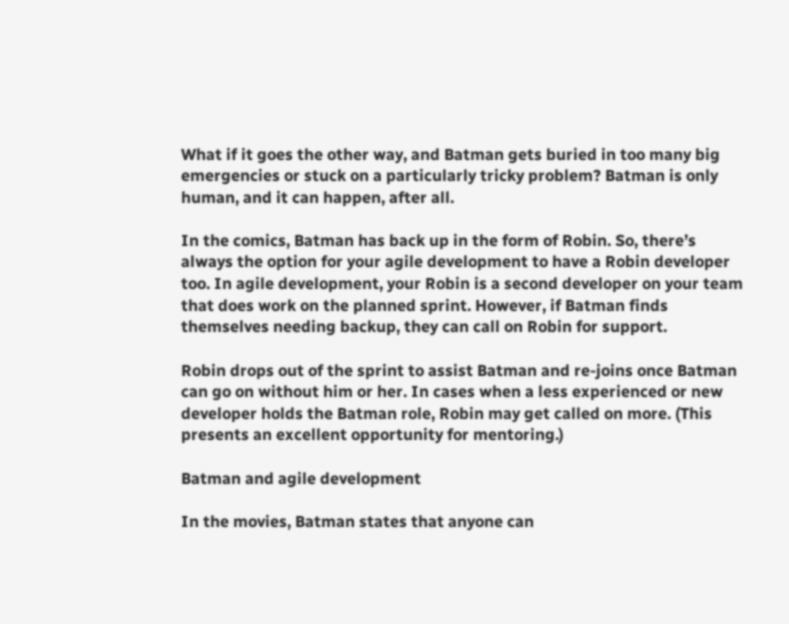What if it goes the other way, and Batman gets buried in too many big emergencies or stuck on a particularly tricky problem? Batman is only human, and it can happen, after all.

In the comics, Batman has back up in the form of Robin. So, there’s always the option for your agile development to have a Robin developer too. In agile development, your Robin is a second developer on your team that does work on the planned sprint. However, if Batman finds themselves needing backup, they can call on Robin for support.

Robin drops out of the sprint to assist Batman and re-joins once Batman can go on without him or her. In cases when a less experienced or new developer holds the Batman role, Robin may get called on more. (This presents an excellent opportunity for mentoring.)

Batman and agile development

In the movies, Batman states that anyone can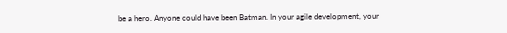be a hero. Anyone could have been Batman. In your agile development, your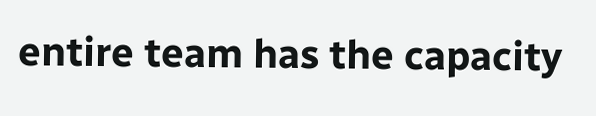entire team has the capacity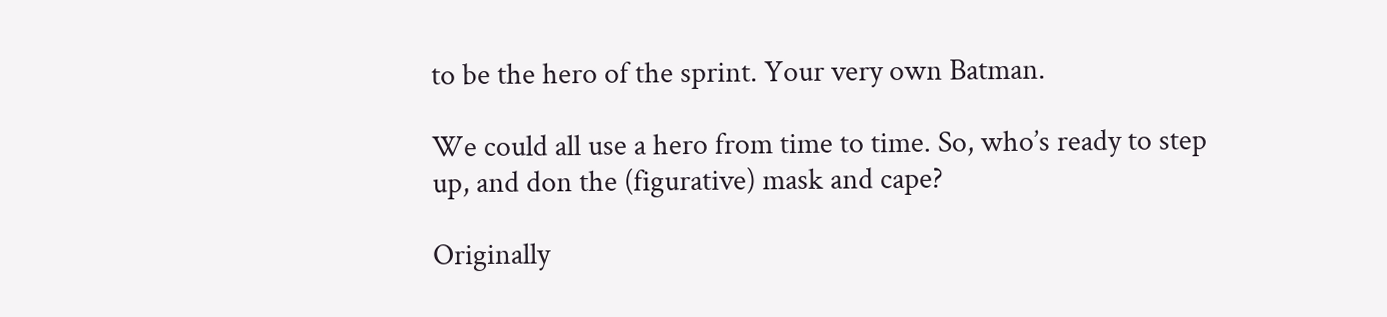to be the hero of the sprint. Your very own Batman.

We could all use a hero from time to time. So, who’s ready to step up, and don the (figurative) mask and cape?

Originally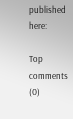published here:

Top comments (0)